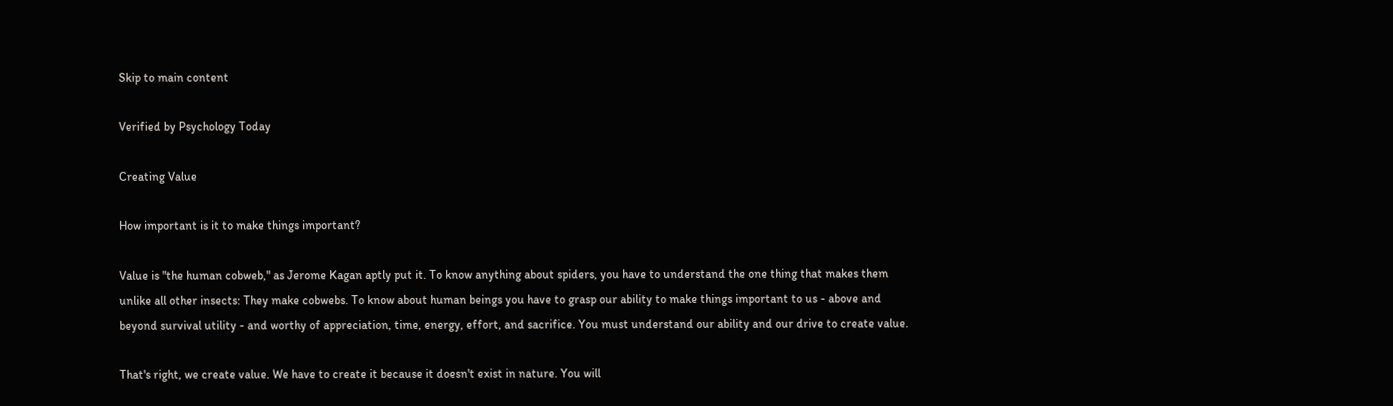Skip to main content

Verified by Psychology Today

Creating Value

How important is it to make things important?

Value is "the human cobweb," as Jerome Kagan aptly put it. To know anything about spiders, you have to understand the one thing that makes them unlike all other insects: They make cobwebs. To know about human beings you have to grasp our ability to make things important to us - above and beyond survival utility - and worthy of appreciation, time, energy, effort, and sacrifice. You must understand our ability and our drive to create value.

That's right, we create value. We have to create it because it doesn't exist in nature. You will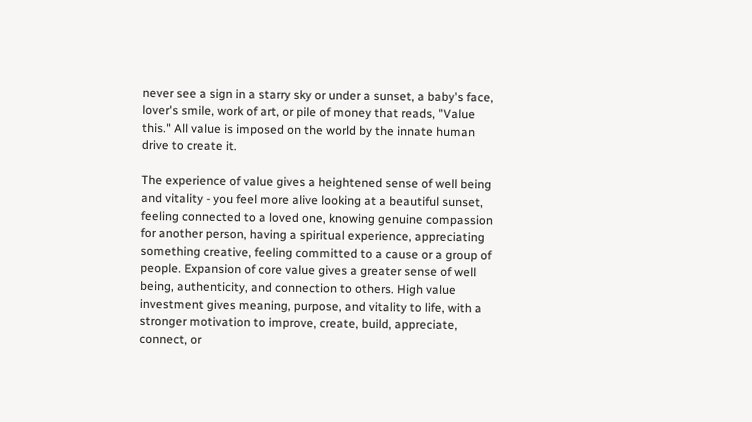never see a sign in a starry sky or under a sunset, a baby's face, lover's smile, work of art, or pile of money that reads, "Value this." All value is imposed on the world by the innate human drive to create it.

The experience of value gives a heightened sense of well being and vitality - you feel more alive looking at a beautiful sunset, feeling connected to a loved one, knowing genuine compassion for another person, having a spiritual experience, appreciating something creative, feeling committed to a cause or a group of people. Expansion of core value gives a greater sense of well being, authenticity, and connection to others. High value investment gives meaning, purpose, and vitality to life, with a stronger motivation to improve, create, build, appreciate, connect, or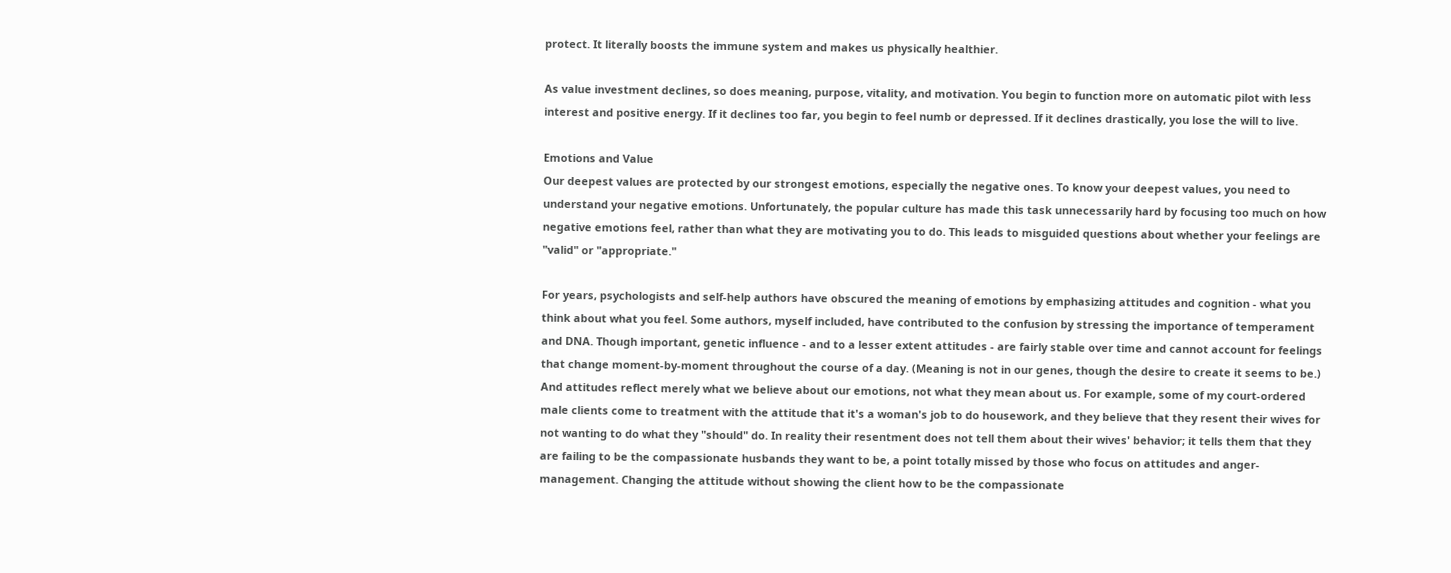protect. It literally boosts the immune system and makes us physically healthier.

As value investment declines, so does meaning, purpose, vitality, and motivation. You begin to function more on automatic pilot with less interest and positive energy. If it declines too far, you begin to feel numb or depressed. If it declines drastically, you lose the will to live.

Emotions and Value
Our deepest values are protected by our strongest emotions, especially the negative ones. To know your deepest values, you need to understand your negative emotions. Unfortunately, the popular culture has made this task unnecessarily hard by focusing too much on how negative emotions feel, rather than what they are motivating you to do. This leads to misguided questions about whether your feelings are "valid" or "appropriate."

For years, psychologists and self-help authors have obscured the meaning of emotions by emphasizing attitudes and cognition - what you think about what you feel. Some authors, myself included, have contributed to the confusion by stressing the importance of temperament and DNA. Though important, genetic influence - and to a lesser extent attitudes - are fairly stable over time and cannot account for feelings that change moment-by-moment throughout the course of a day. (Meaning is not in our genes, though the desire to create it seems to be.) And attitudes reflect merely what we believe about our emotions, not what they mean about us. For example, some of my court-ordered male clients come to treatment with the attitude that it's a woman's job to do housework, and they believe that they resent their wives for not wanting to do what they "should" do. In reality their resentment does not tell them about their wives' behavior; it tells them that they are failing to be the compassionate husbands they want to be, a point totally missed by those who focus on attitudes and anger-management. Changing the attitude without showing the client how to be the compassionate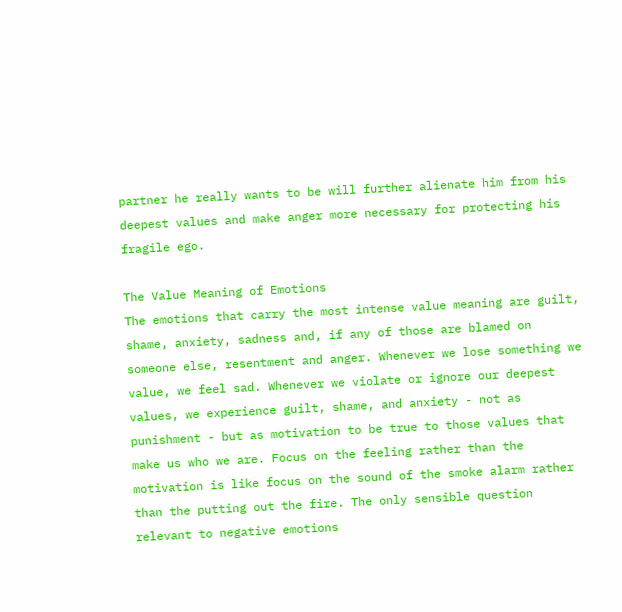partner he really wants to be will further alienate him from his deepest values and make anger more necessary for protecting his fragile ego.

The Value Meaning of Emotions
The emotions that carry the most intense value meaning are guilt, shame, anxiety, sadness and, if any of those are blamed on someone else, resentment and anger. Whenever we lose something we value, we feel sad. Whenever we violate or ignore our deepest values, we experience guilt, shame, and anxiety - not as punishment - but as motivation to be true to those values that make us who we are. Focus on the feeling rather than the motivation is like focus on the sound of the smoke alarm rather than the putting out the fire. The only sensible question relevant to negative emotions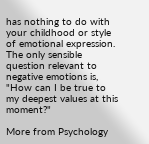has nothing to do with your childhood or style of emotional expression. The only sensible question relevant to negative emotions is, "How can I be true to my deepest values at this moment?"

More from Psychology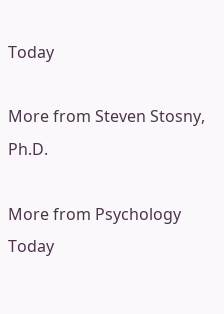Today

More from Steven Stosny, Ph.D.

More from Psychology Today